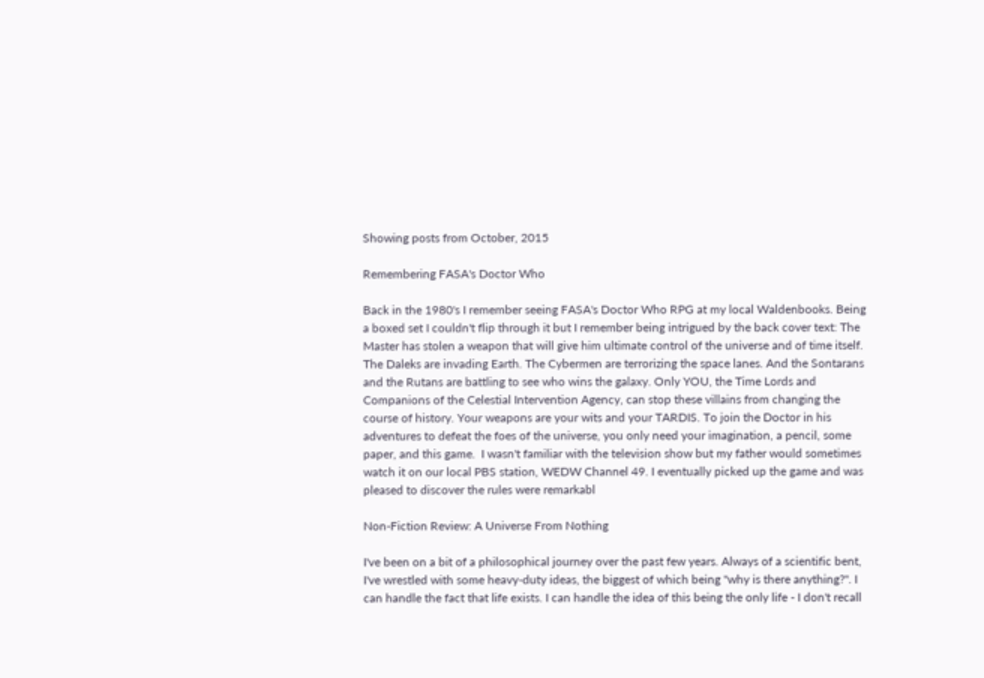Showing posts from October, 2015

Remembering FASA's Doctor Who

Back in the 1980's I remember seeing FASA's Doctor Who RPG at my local Waldenbooks. Being a boxed set I couldn't flip through it but I remember being intrigued by the back cover text: The Master has stolen a weapon that will give him ultimate control of the universe and of time itself. The Daleks are invading Earth. The Cybermen are terrorizing the space lanes. And the Sontarans and the Rutans are battling to see who wins the galaxy. Only YOU, the Time Lords and Companions of the Celestial Intervention Agency, can stop these villains from changing the course of history. Your weapons are your wits and your TARDIS. To join the Doctor in his adventures to defeat the foes of the universe, you only need your imagination, a pencil, some paper, and this game.  I wasn't familiar with the television show but my father would sometimes watch it on our local PBS station, WEDW Channel 49. I eventually picked up the game and was pleased to discover the rules were remarkabl

Non-Fiction Review: A Universe From Nothing

I've been on a bit of a philosophical journey over the past few years. Always of a scientific bent, I've wrestled with some heavy-duty ideas, the biggest of which being "why is there anything?". I can handle the fact that life exists. I can handle the idea of this being the only life - I don't recall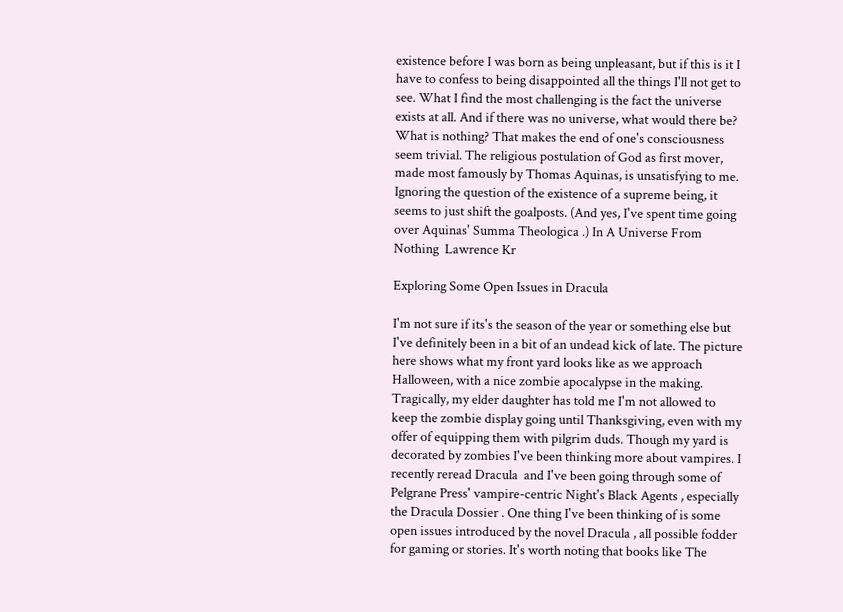existence before I was born as being unpleasant, but if this is it I have to confess to being disappointed all the things I'll not get to see. What I find the most challenging is the fact the universe exists at all. And if there was no universe, what would there be? What is nothing? That makes the end of one's consciousness seem trivial. The religious postulation of God as first mover, made most famously by Thomas Aquinas, is unsatisfying to me. Ignoring the question of the existence of a supreme being, it seems to just shift the goalposts. (And yes, I've spent time going over Aquinas' Summa Theologica .) In A Universe From Nothing  Lawrence Kr

Exploring Some Open Issues in Dracula

I'm not sure if its's the season of the year or something else but I've definitely been in a bit of an undead kick of late. The picture here shows what my front yard looks like as we approach Halloween, with a nice zombie apocalypse in the making. Tragically, my elder daughter has told me I'm not allowed to keep the zombie display going until Thanksgiving, even with my offer of equipping them with pilgrim duds. Though my yard is decorated by zombies I've been thinking more about vampires. I recently reread Dracula  and I've been going through some of Pelgrane Press' vampire-centric Night's Black Agents , especially the Dracula Dossier . One thing I've been thinking of is some open issues introduced by the novel Dracula , all possible fodder for gaming or stories. It's worth noting that books like The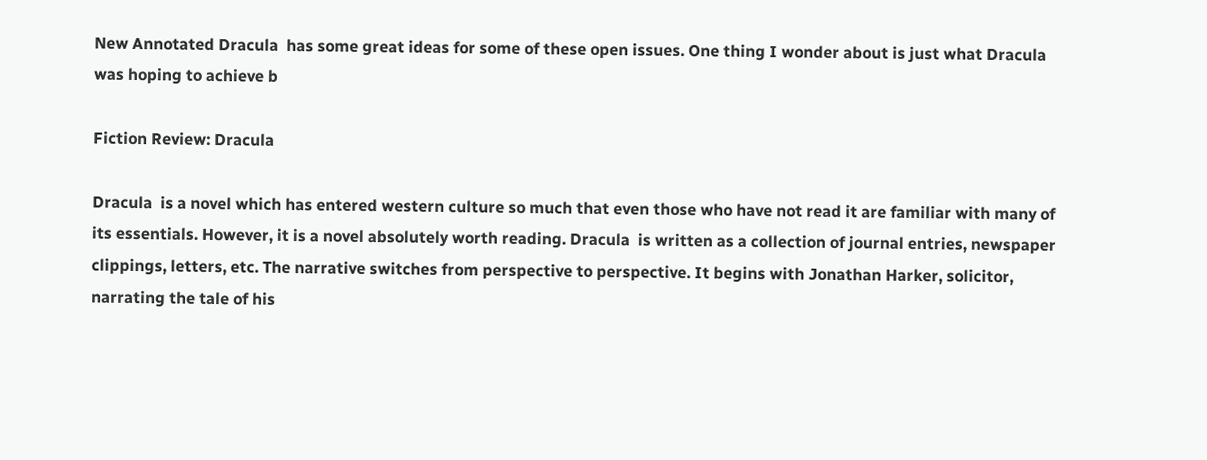New Annotated Dracula  has some great ideas for some of these open issues. One thing I wonder about is just what Dracula was hoping to achieve b

Fiction Review: Dracula

Dracula  is a novel which has entered western culture so much that even those who have not read it are familiar with many of its essentials. However, it is a novel absolutely worth reading. Dracula  is written as a collection of journal entries, newspaper clippings, letters, etc. The narrative switches from perspective to perspective. It begins with Jonathan Harker, solicitor, narrating the tale of his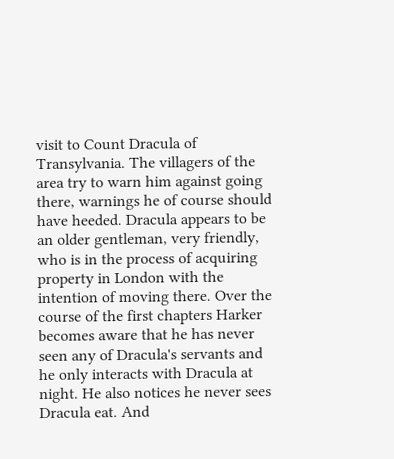visit to Count Dracula of Transylvania. The villagers of the area try to warn him against going there, warnings he of course should have heeded. Dracula appears to be an older gentleman, very friendly, who is in the process of acquiring property in London with the intention of moving there. Over the course of the first chapters Harker becomes aware that he has never seen any of Dracula's servants and he only interacts with Dracula at night. He also notices he never sees Dracula eat. And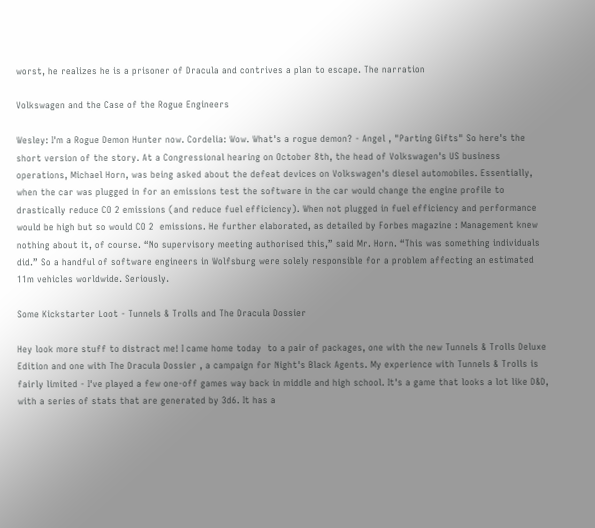worst, he realizes he is a prisoner of Dracula and contrives a plan to escape. The narration

Volkswagen and the Case of the Rogue Engineers

Wesley: I'm a Rogue Demon Hunter now. Cordelia: Wow. What's a rogue demon? - Angel , "Parting Gifts" So here's the short version of the story. At a Congressional hearing on October 8th, the head of Volkswagen's US business operations, Michael Horn, was being asked about the defeat devices on Volkswagen's diesel automobiles. Essentially, when the car was plugged in for an emissions test the software in the car would change the engine profile to drastically reduce CO 2 emissions (and reduce fuel efficiency). When not plugged in fuel efficiency and performance would be high but so would CO 2  emissions. He further elaborated, as detailed by Forbes magazine : Management knew nothing about it, of course. “No supervisory meeting authorised this,” said Mr. Horn. “This was something individuals did.” So a handful of software engineers in Wolfsburg were solely responsible for a problem affecting an estimated 11m vehicles worldwide. Seriously.

Some Kickstarter Loot - Tunnels & Trolls and The Dracula Dossier

Hey look more stuff to distract me! I came home today  to a pair of packages, one with the new Tunnels & Trolls Deluxe Edition and one with The Dracula Dossier , a campaign for Night's Black Agents. My experience with Tunnels & Trolls is fairly limited - I've played a few one-off games way back in middle and high school. It's a game that looks a lot like D&D, with a series of stats that are generated by 3d6. It has a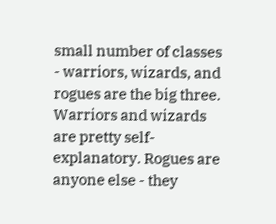small number of classes - warriors, wizards, and rogues are the big three. Warriors and wizards are pretty self-explanatory. Rogues are anyone else - they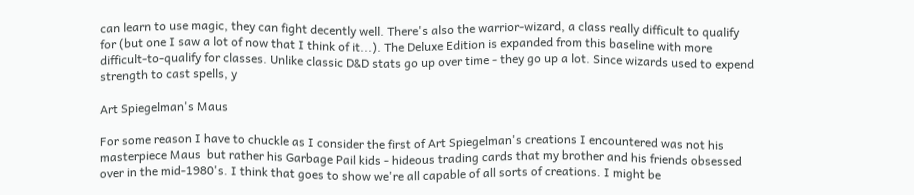can learn to use magic, they can fight decently well. There's also the warrior-wizard, a class really difficult to qualify for (but one I saw a lot of now that I think of it...). The Deluxe Edition is expanded from this baseline with more difficult-to-qualify for classes. Unlike classic D&D stats go up over time - they go up a lot. Since wizards used to expend strength to cast spells, y

Art Spiegelman's Maus

For some reason I have to chuckle as I consider the first of Art Spiegelman's creations I encountered was not his masterpiece Maus  but rather his Garbage Pail kids - hideous trading cards that my brother and his friends obsessed over in the mid-1980's. I think that goes to show we're all capable of all sorts of creations. I might be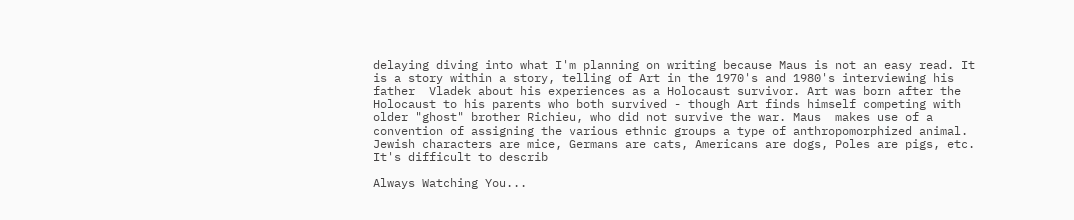delaying diving into what I'm planning on writing because Maus is not an easy read. It is a story within a story, telling of Art in the 1970's and 1980's interviewing his father  Vladek about his experiences as a Holocaust survivor. Art was born after the Holocaust to his parents who both survived - though Art finds himself competing with older "ghost" brother Richieu, who did not survive the war. Maus  makes use of a convention of assigning the various ethnic groups a type of anthropomorphized animal. Jewish characters are mice, Germans are cats, Americans are dogs, Poles are pigs, etc. It's difficult to describ

Always Watching You...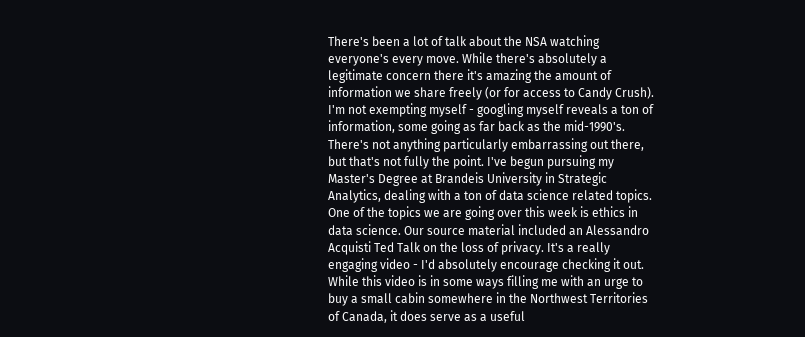There's been a lot of talk about the NSA watching everyone's every move. While there's absolutely a legitimate concern there it's amazing the amount of information we share freely (or for access to Candy Crush). I'm not exempting myself - googling myself reveals a ton of information, some going as far back as the mid-1990's. There's not anything particularly embarrassing out there, but that's not fully the point. I've begun pursuing my Master's Degree at Brandeis University in Strategic Analytics, dealing with a ton of data science related topics. One of the topics we are going over this week is ethics in data science. Our source material included an Alessandro Acquisti Ted Talk on the loss of privacy. It's a really engaging video - I'd absolutely encourage checking it out. While this video is in some ways filling me with an urge to buy a small cabin somewhere in the Northwest Territories of Canada, it does serve as a useful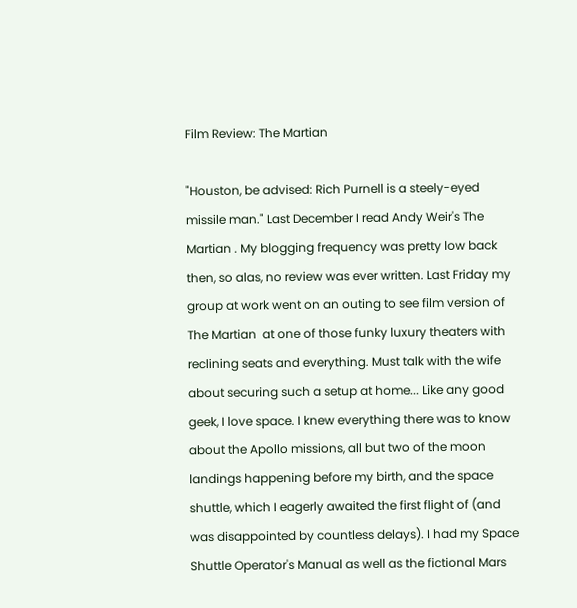Film Review: The Martian

"Houston, be advised: Rich Purnell is a steely-eyed missile man." Last December I read Andy Weir's The Martian . My blogging frequency was pretty low back then, so alas, no review was ever written. Last Friday my group at work went on an outing to see film version of The Martian  at one of those funky luxury theaters with reclining seats and everything. Must talk with the wife about securing such a setup at home... Like any good geek, I love space. I knew everything there was to know about the Apollo missions, all but two of the moon landings happening before my birth, and the space shuttle, which I eagerly awaited the first flight of (and was disappointed by countless delays). I had my Space Shuttle Operator's Manual as well as the fictional Mars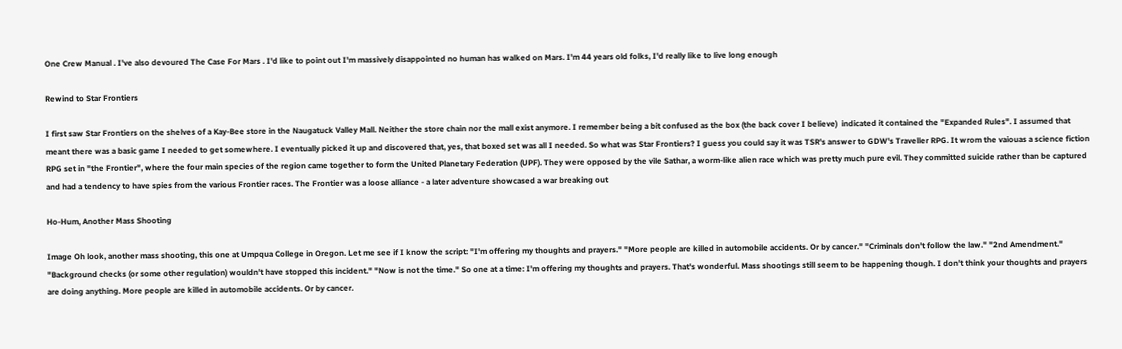One Crew Manual . I've also devoured The Case For Mars . I'd like to point out I'm massively disappointed no human has walked on Mars. I'm 44 years old folks, I'd really like to live long enough

Rewind to Star Frontiers

I first saw Star Frontiers on the shelves of a Kay-Bee store in the Naugatuck Valley Mall. Neither the store chain nor the mall exist anymore. I remember being a bit confused as the box (the back cover I believe)  indicated it contained the "Expanded Rules". I assumed that meant there was a basic game I needed to get somewhere. I eventually picked it up and discovered that, yes, that boxed set was all I needed. So what was Star Frontiers? I guess you could say it was TSR's answer to GDW's Traveller RPG. It wrom the vaiouas a science fiction RPG set in "the Frontier", where the four main species of the region came together to form the United Planetary Federation (UPF). They were opposed by the vile Sathar, a worm-like alien race which was pretty much pure evil. They committed suicide rather than be captured and had a tendency to have spies from the various Frontier races. The Frontier was a loose alliance - a later adventure showcased a war breaking out

Ho-Hum, Another Mass Shooting

Image Oh look, another mass shooting, this one at Umpqua College in Oregon. Let me see if I know the script: "I'm offering my thoughts and prayers." "More people are killed in automobile accidents. Or by cancer." "Criminals don't follow the law." "2nd Amendment." "Background checks (or some other regulation) wouldn't have stopped this incident." "Now is not the time." So one at a time: I'm offering my thoughts and prayers. That's wonderful. Mass shootings still seem to be happening though. I don't think your thoughts and prayers are doing anything. More people are killed in automobile accidents. Or by cancer.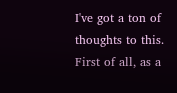I've got a ton of thoughts to this. First of all, as a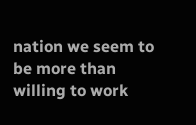nation we seem to be more than willing to work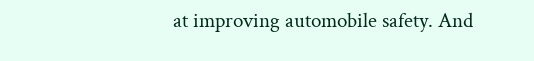at improving automobile safety. And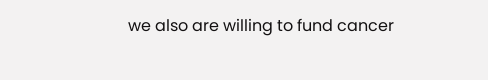we also are willing to fund cancer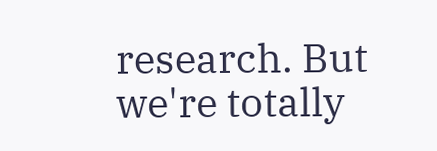research. But we're totally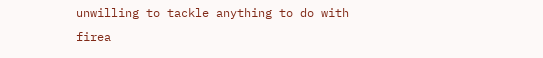unwilling to tackle anything to do with firea